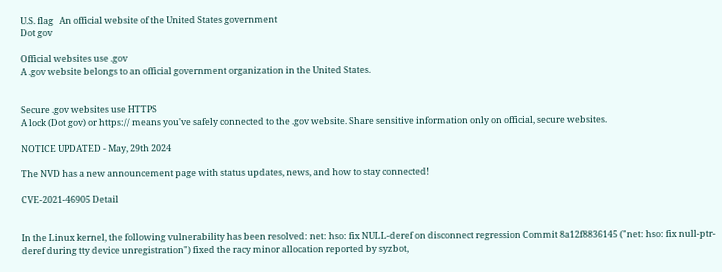U.S. flag   An official website of the United States government
Dot gov

Official websites use .gov
A .gov website belongs to an official government organization in the United States.


Secure .gov websites use HTTPS
A lock (Dot gov) or https:// means you've safely connected to the .gov website. Share sensitive information only on official, secure websites.

NOTICE UPDATED - May, 29th 2024

The NVD has a new announcement page with status updates, news, and how to stay connected!

CVE-2021-46905 Detail


In the Linux kernel, the following vulnerability has been resolved: net: hso: fix NULL-deref on disconnect regression Commit 8a12f8836145 ("net: hso: fix null-ptr-deref during tty device unregistration") fixed the racy minor allocation reported by syzbot,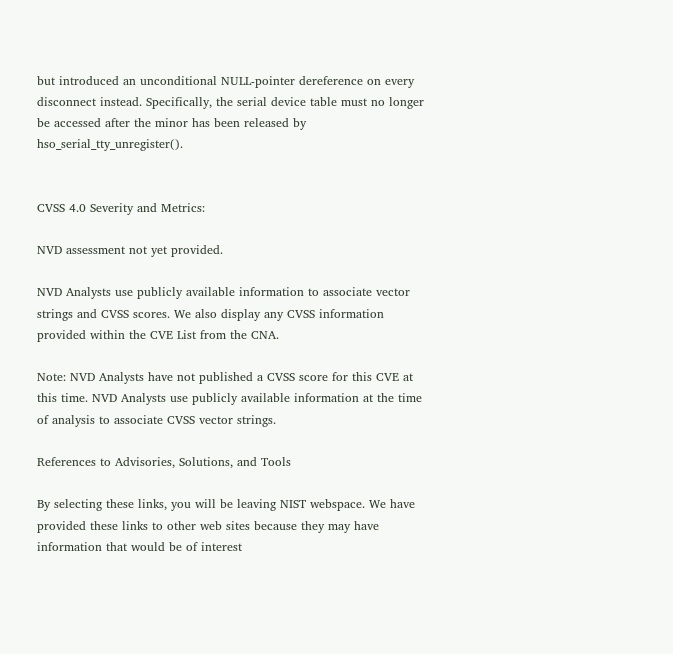but introduced an unconditional NULL-pointer dereference on every disconnect instead. Specifically, the serial device table must no longer be accessed after the minor has been released by hso_serial_tty_unregister().


CVSS 4.0 Severity and Metrics:

NVD assessment not yet provided.

NVD Analysts use publicly available information to associate vector strings and CVSS scores. We also display any CVSS information provided within the CVE List from the CNA.

Note: NVD Analysts have not published a CVSS score for this CVE at this time. NVD Analysts use publicly available information at the time of analysis to associate CVSS vector strings.

References to Advisories, Solutions, and Tools

By selecting these links, you will be leaving NIST webspace. We have provided these links to other web sites because they may have information that would be of interest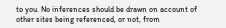to you. No inferences should be drawn on account of other sites being referenced, or not, from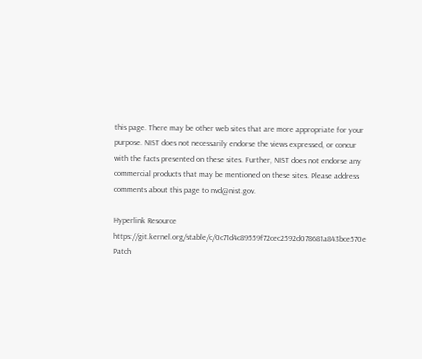this page. There may be other web sites that are more appropriate for your purpose. NIST does not necessarily endorse the views expressed, or concur with the facts presented on these sites. Further, NIST does not endorse any commercial products that may be mentioned on these sites. Please address comments about this page to nvd@nist.gov.

Hyperlink Resource
https://git.kernel.org/stable/c/0c71d4c89559f72cec2592d078681a843bce570e Patch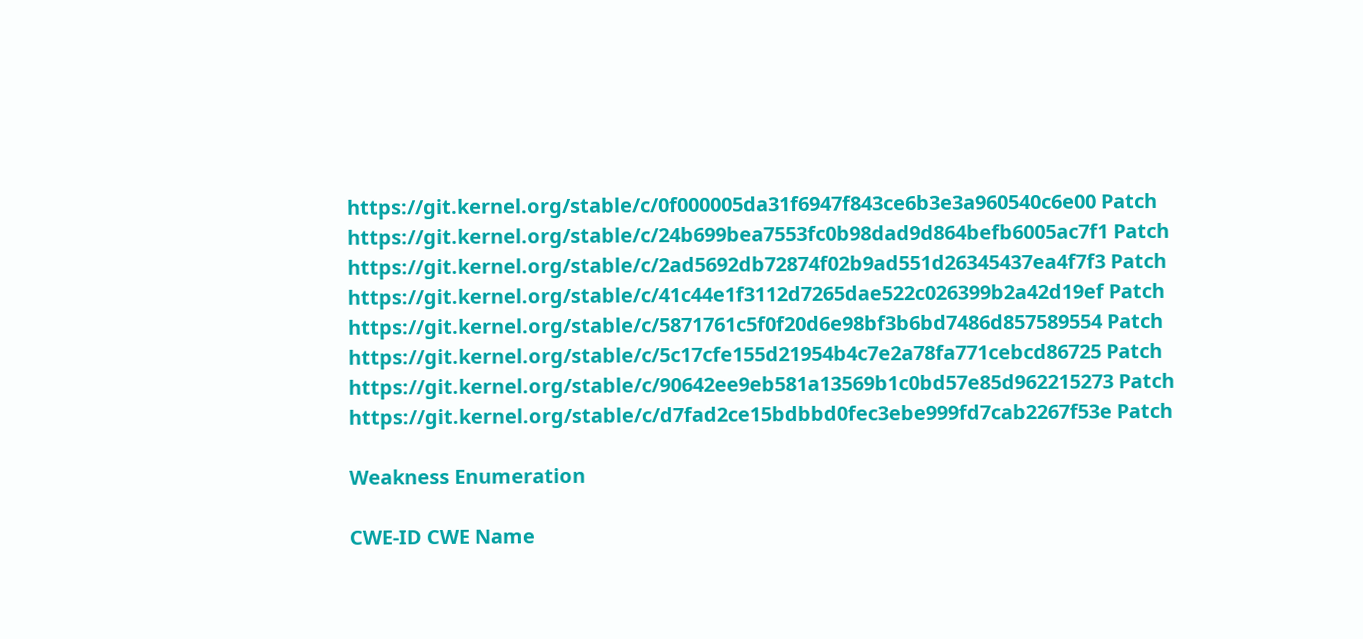https://git.kernel.org/stable/c/0f000005da31f6947f843ce6b3e3a960540c6e00 Patch
https://git.kernel.org/stable/c/24b699bea7553fc0b98dad9d864befb6005ac7f1 Patch
https://git.kernel.org/stable/c/2ad5692db72874f02b9ad551d26345437ea4f7f3 Patch
https://git.kernel.org/stable/c/41c44e1f3112d7265dae522c026399b2a42d19ef Patch
https://git.kernel.org/stable/c/5871761c5f0f20d6e98bf3b6bd7486d857589554 Patch
https://git.kernel.org/stable/c/5c17cfe155d21954b4c7e2a78fa771cebcd86725 Patch
https://git.kernel.org/stable/c/90642ee9eb581a13569b1c0bd57e85d962215273 Patch
https://git.kernel.org/stable/c/d7fad2ce15bdbbd0fec3ebe999fd7cab2267f53e Patch

Weakness Enumeration

CWE-ID CWE Name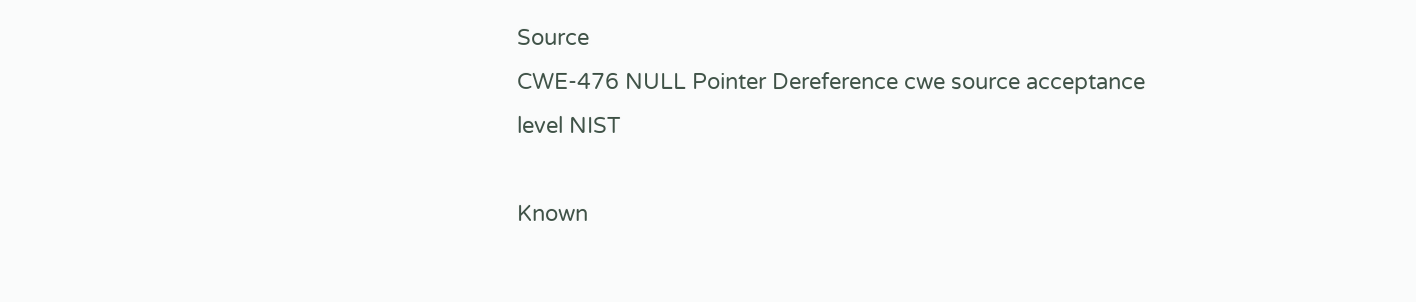Source
CWE-476 NULL Pointer Dereference cwe source acceptance level NIST

Known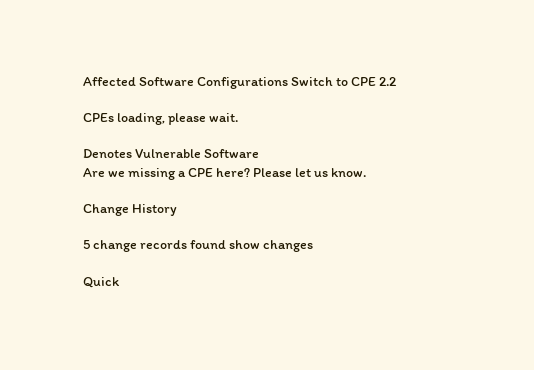Affected Software Configurations Switch to CPE 2.2

CPEs loading, please wait.

Denotes Vulnerable Software
Are we missing a CPE here? Please let us know.

Change History

5 change records found show changes

Quick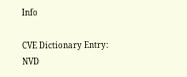Info

CVE Dictionary Entry:
NVD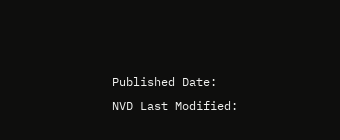Published Date:
NVD Last Modified: